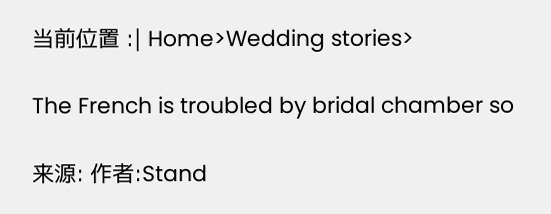当前位置 :| Home>Wedding stories>

The French is troubled by bridal chamber so

来源: 作者:Stand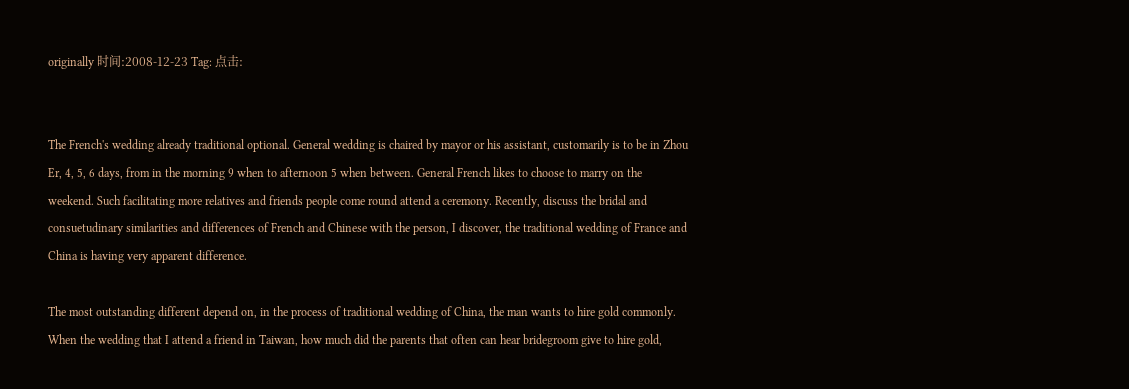originally 时间:2008-12-23 Tag: 点击:


The French's wedding already traditional optional. General wedding is chaired by mayor or his assistant, customarily is to be in Zhou Er, 4, 5, 6 days, from in the morning 9 when to afternoon 5 when between. General French likes to choose to marry on the weekend. Such facilitating more relatives and friends people come round attend a ceremony. Recently, discuss the bridal and consuetudinary similarities and differences of French and Chinese with the person, I discover, the traditional wedding of France and China is having very apparent difference.

The most outstanding different depend on, in the process of traditional wedding of China, the man wants to hire gold commonly. When the wedding that I attend a friend in Taiwan, how much did the parents that often can hear bridegroom give to hire gold,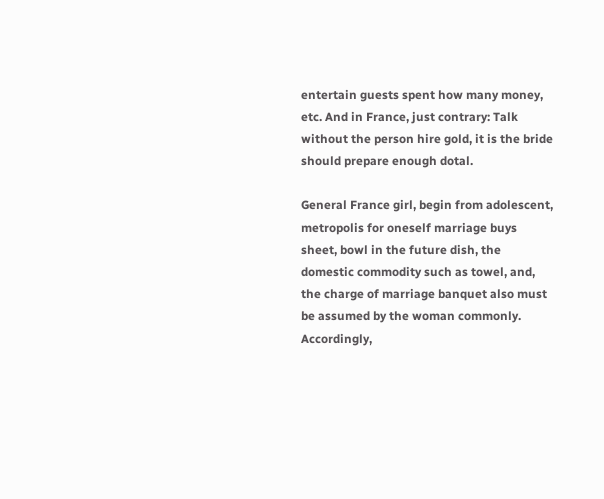entertain guests spent how many money, etc. And in France, just contrary: Talk without the person hire gold, it is the bride should prepare enough dotal.

General France girl, begin from adolescent, metropolis for oneself marriage buys sheet, bowl in the future dish, the domestic commodity such as towel, and, the charge of marriage banquet also must be assumed by the woman commonly. Accordingly,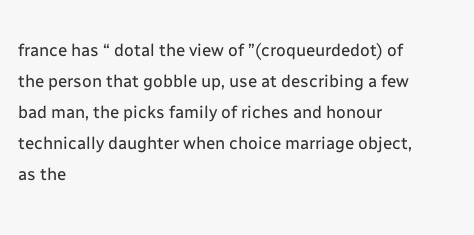france has “ dotal the view of ”(croqueurdedot) of the person that gobble up, use at describing a few bad man, the picks family of riches and honour technically daughter when choice marriage object, as the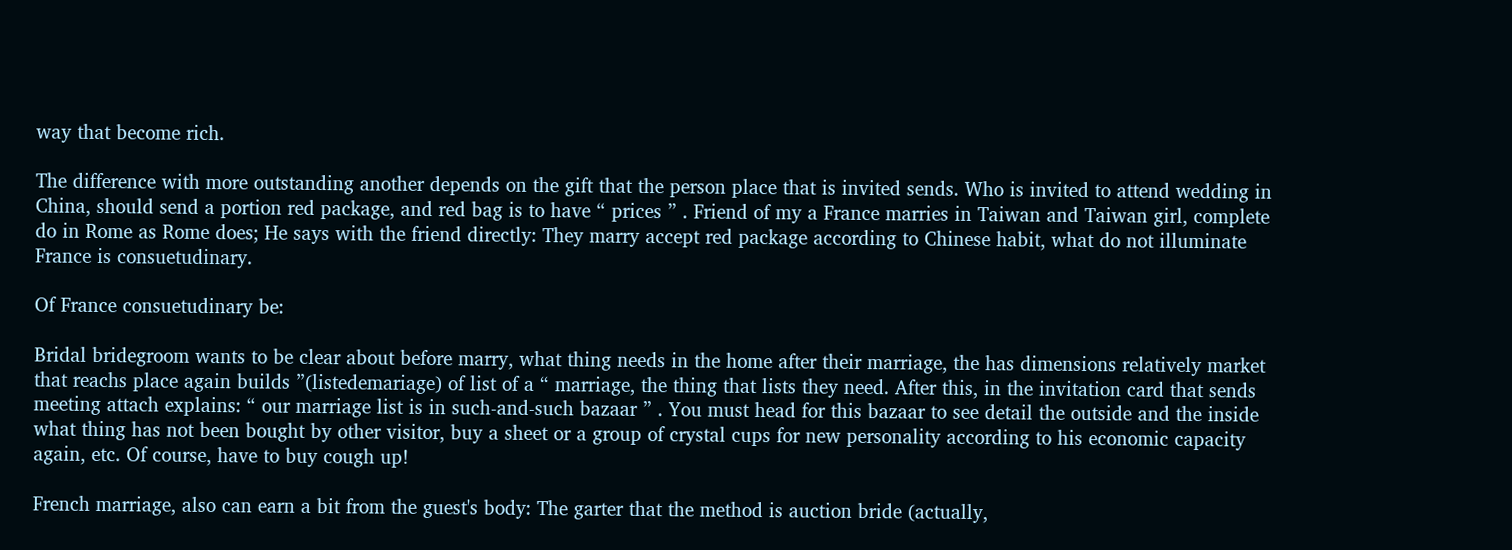way that become rich.

The difference with more outstanding another depends on the gift that the person place that is invited sends. Who is invited to attend wedding in China, should send a portion red package, and red bag is to have “ prices ” . Friend of my a France marries in Taiwan and Taiwan girl, complete do in Rome as Rome does; He says with the friend directly: They marry accept red package according to Chinese habit, what do not illuminate France is consuetudinary.

Of France consuetudinary be:

Bridal bridegroom wants to be clear about before marry, what thing needs in the home after their marriage, the has dimensions relatively market that reachs place again builds ”(listedemariage) of list of a “ marriage, the thing that lists they need. After this, in the invitation card that sends meeting attach explains: “ our marriage list is in such-and-such bazaar ” . You must head for this bazaar to see detail the outside and the inside what thing has not been bought by other visitor, buy a sheet or a group of crystal cups for new personality according to his economic capacity again, etc. Of course, have to buy cough up!

French marriage, also can earn a bit from the guest's body: The garter that the method is auction bride (actually,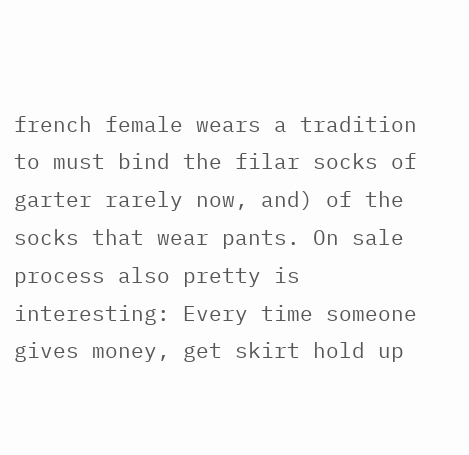french female wears a tradition to must bind the filar socks of garter rarely now, and) of the socks that wear pants. On sale process also pretty is interesting: Every time someone gives money, get skirt hold up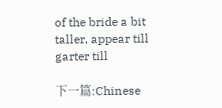of the bride a bit taller, appear till garter till

下一篇:Chinese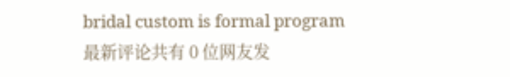bridal custom is formal program
最新评论共有 0 位网友发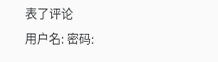表了评论
用户名: 密码: